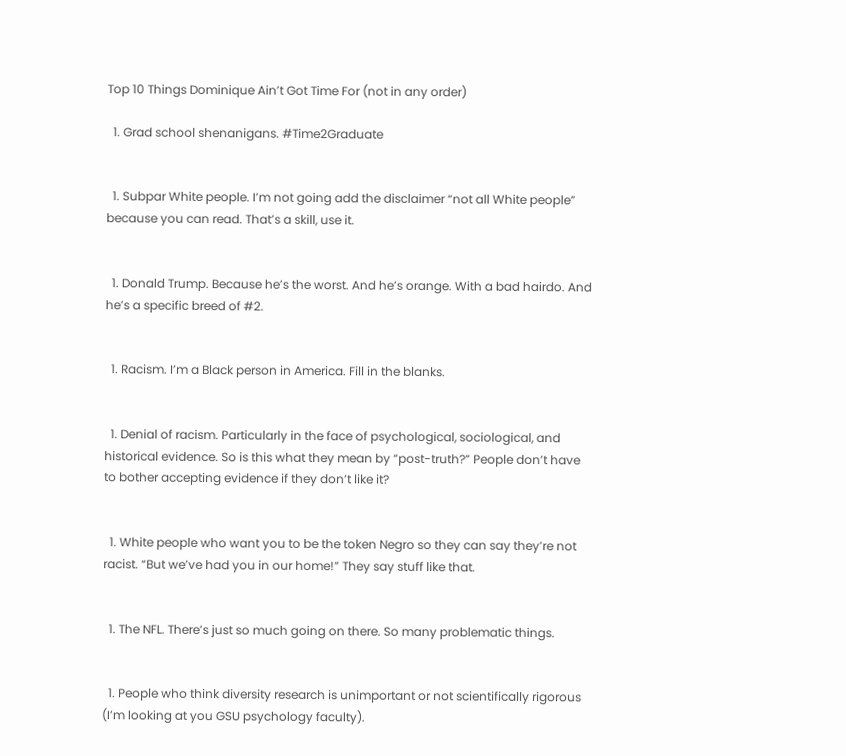Top 10 Things Dominique Ain’t Got Time For (not in any order)

  1. Grad school shenanigans. #Time2Graduate


  1. Subpar White people. I’m not going add the disclaimer “not all White people” because you can read. That’s a skill, use it.


  1. Donald Trump. Because he’s the worst. And he’s orange. With a bad hairdo. And he’s a specific breed of #2.


  1. Racism. I’m a Black person in America. Fill in the blanks.


  1. Denial of racism. Particularly in the face of psychological, sociological, and historical evidence. So is this what they mean by “post-truth?” People don’t have to bother accepting evidence if they don’t like it?


  1. White people who want you to be the token Negro so they can say they’re not racist. “But we’ve had you in our home!” They say stuff like that.


  1. The NFL. There’s just so much going on there. So many problematic things.


  1. People who think diversity research is unimportant or not scientifically rigorous (I’m looking at you GSU psychology faculty).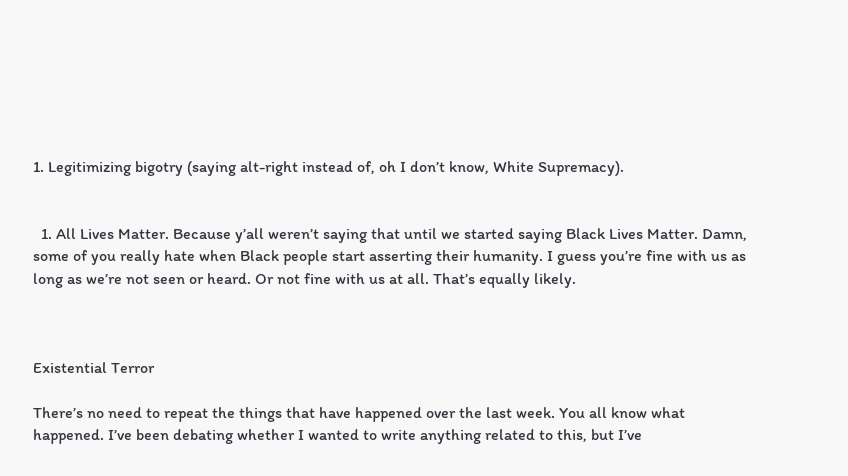1. Legitimizing bigotry (saying alt-right instead of, oh I don’t know, White Supremacy).


  1. All Lives Matter. Because y’all weren’t saying that until we started saying Black Lives Matter. Damn, some of you really hate when Black people start asserting their humanity. I guess you’re fine with us as long as we’re not seen or heard. Or not fine with us at all. That’s equally likely.



Existential Terror

There’s no need to repeat the things that have happened over the last week. You all know what happened. I’ve been debating whether I wanted to write anything related to this, but I’ve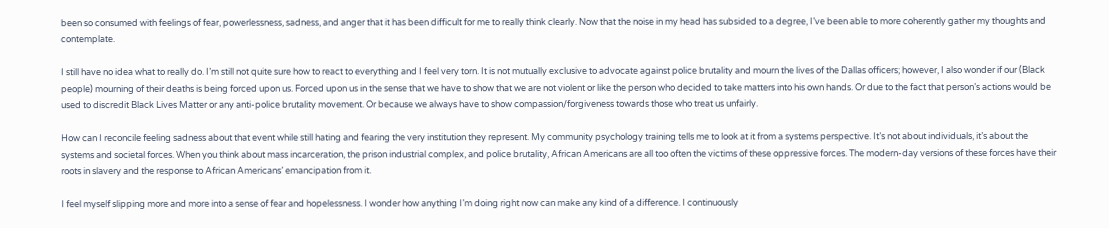been so consumed with feelings of fear, powerlessness, sadness, and anger that it has been difficult for me to really think clearly. Now that the noise in my head has subsided to a degree, I’ve been able to more coherently gather my thoughts and contemplate.

I still have no idea what to really do. I’m still not quite sure how to react to everything and I feel very torn. It is not mutually exclusive to advocate against police brutality and mourn the lives of the Dallas officers; however, I also wonder if our (Black people) mourning of their deaths is being forced upon us. Forced upon us in the sense that we have to show that we are not violent or like the person who decided to take matters into his own hands. Or due to the fact that person’s actions would be used to discredit Black Lives Matter or any anti-police brutality movement. Or because we always have to show compassion/forgiveness towards those who treat us unfairly.

How can I reconcile feeling sadness about that event while still hating and fearing the very institution they represent. My community psychology training tells me to look at it from a systems perspective. It’s not about individuals, it’s about the systems and societal forces. When you think about mass incarceration, the prison industrial complex, and police brutality, African Americans are all too often the victims of these oppressive forces. The modern-day versions of these forces have their roots in slavery and the response to African Americans’ emancipation from it.

I feel myself slipping more and more into a sense of fear and hopelessness. I wonder how anything I’m doing right now can make any kind of a difference. I continuously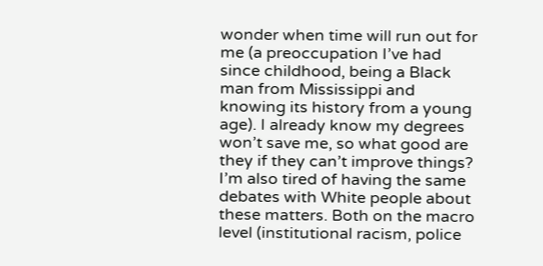wonder when time will run out for me (a preoccupation I’ve had since childhood, being a Black man from Mississippi and knowing its history from a young age). I already know my degrees won’t save me, so what good are they if they can’t improve things? I’m also tired of having the same debates with White people about these matters. Both on the macro level (institutional racism, police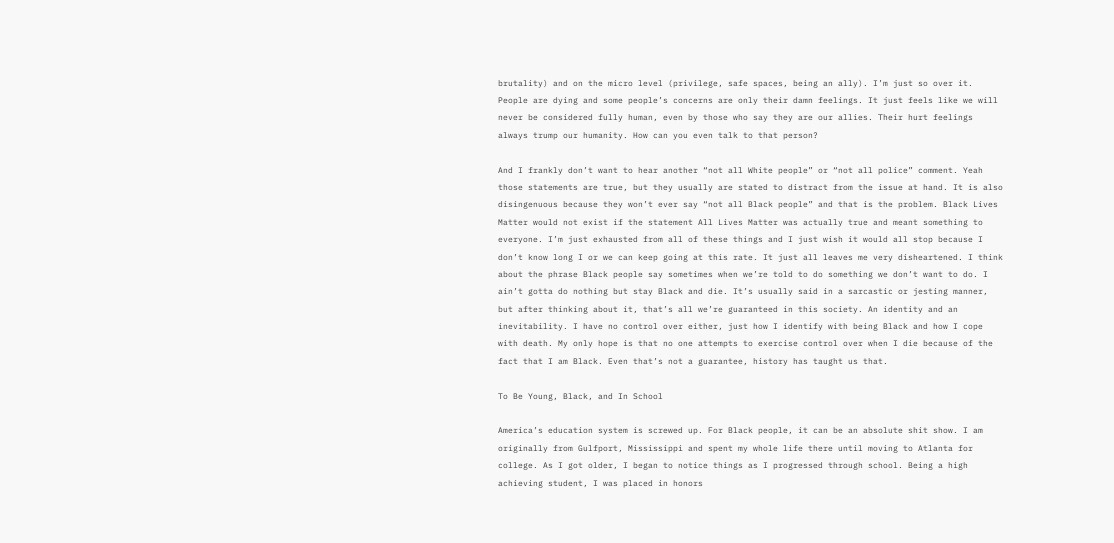brutality) and on the micro level (privilege, safe spaces, being an ally). I’m just so over it. People are dying and some people’s concerns are only their damn feelings. It just feels like we will never be considered fully human, even by those who say they are our allies. Their hurt feelings always trump our humanity. How can you even talk to that person?

And I frankly don’t want to hear another “not all White people” or “not all police” comment. Yeah those statements are true, but they usually are stated to distract from the issue at hand. It is also disingenuous because they won’t ever say “not all Black people” and that is the problem. Black Lives Matter would not exist if the statement All Lives Matter was actually true and meant something to everyone. I’m just exhausted from all of these things and I just wish it would all stop because I don’t know long I or we can keep going at this rate. It just all leaves me very disheartened. I think about the phrase Black people say sometimes when we’re told to do something we don’t want to do. I ain’t gotta do nothing but stay Black and die. It’s usually said in a sarcastic or jesting manner, but after thinking about it, that’s all we’re guaranteed in this society. An identity and an inevitability. I have no control over either, just how I identify with being Black and how I cope with death. My only hope is that no one attempts to exercise control over when I die because of the fact that I am Black. Even that’s not a guarantee, history has taught us that.

To Be Young, Black, and In School

America’s education system is screwed up. For Black people, it can be an absolute shit show. I am originally from Gulfport, Mississippi and spent my whole life there until moving to Atlanta for college. As I got older, I began to notice things as I progressed through school. Being a high achieving student, I was placed in honors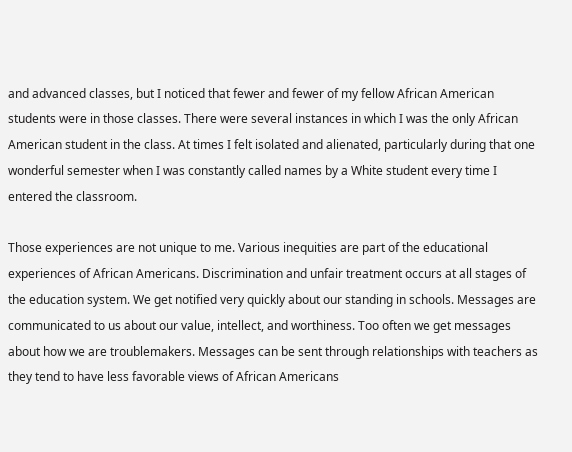and advanced classes, but I noticed that fewer and fewer of my fellow African American students were in those classes. There were several instances in which I was the only African American student in the class. At times I felt isolated and alienated, particularly during that one wonderful semester when I was constantly called names by a White student every time I entered the classroom.

Those experiences are not unique to me. Various inequities are part of the educational experiences of African Americans. Discrimination and unfair treatment occurs at all stages of the education system. We get notified very quickly about our standing in schools. Messages are communicated to us about our value, intellect, and worthiness. Too often we get messages about how we are troublemakers. Messages can be sent through relationships with teachers as they tend to have less favorable views of African Americans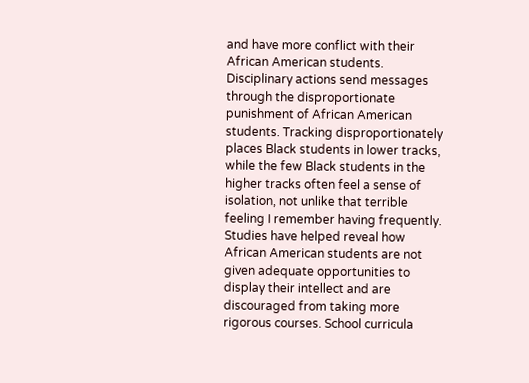and have more conflict with their African American students. Disciplinary actions send messages through the disproportionate punishment of African American students. Tracking disproportionately places Black students in lower tracks, while the few Black students in the higher tracks often feel a sense of isolation, not unlike that terrible feeling I remember having frequently. Studies have helped reveal how African American students are not given adequate opportunities to display their intellect and are discouraged from taking more rigorous courses. School curricula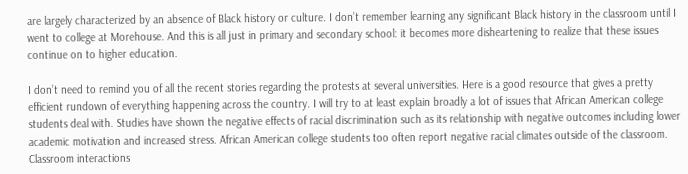are largely characterized by an absence of Black history or culture. I don’t remember learning any significant Black history in the classroom until I went to college at Morehouse. And this is all just in primary and secondary school: it becomes more disheartening to realize that these issues continue on to higher education.

I don’t need to remind you of all the recent stories regarding the protests at several universities. Here is a good resource that gives a pretty efficient rundown of everything happening across the country. I will try to at least explain broadly a lot of issues that African American college students deal with. Studies have shown the negative effects of racial discrimination such as its relationship with negative outcomes including lower academic motivation and increased stress. African American college students too often report negative racial climates outside of the classroom. Classroom interactions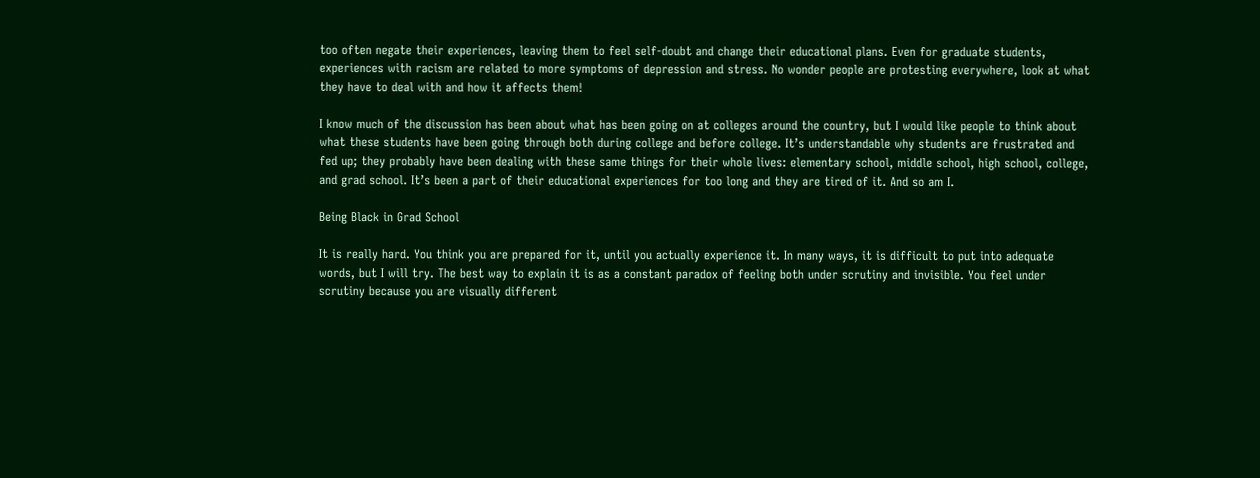too often negate their experiences, leaving them to feel self-doubt and change their educational plans. Even for graduate students, experiences with racism are related to more symptoms of depression and stress. No wonder people are protesting everywhere, look at what they have to deal with and how it affects them!

I know much of the discussion has been about what has been going on at colleges around the country, but I would like people to think about what these students have been going through both during college and before college. It’s understandable why students are frustrated and fed up; they probably have been dealing with these same things for their whole lives: elementary school, middle school, high school, college, and grad school. It’s been a part of their educational experiences for too long and they are tired of it. And so am I.

Being Black in Grad School

It is really hard. You think you are prepared for it, until you actually experience it. In many ways, it is difficult to put into adequate words, but I will try. The best way to explain it is as a constant paradox of feeling both under scrutiny and invisible. You feel under scrutiny because you are visually different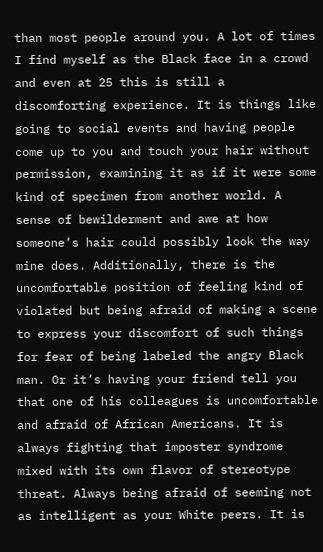than most people around you. A lot of times I find myself as the Black face in a crowd and even at 25 this is still a discomforting experience. It is things like going to social events and having people come up to you and touch your hair without permission, examining it as if it were some kind of specimen from another world. A sense of bewilderment and awe at how someone’s hair could possibly look the way mine does. Additionally, there is the uncomfortable position of feeling kind of violated but being afraid of making a scene to express your discomfort of such things for fear of being labeled the angry Black man. Or it’s having your friend tell you that one of his colleagues is uncomfortable and afraid of African Americans. It is always fighting that imposter syndrome mixed with its own flavor of stereotype threat. Always being afraid of seeming not as intelligent as your White peers. It is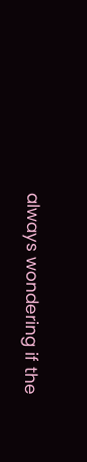always wondering if the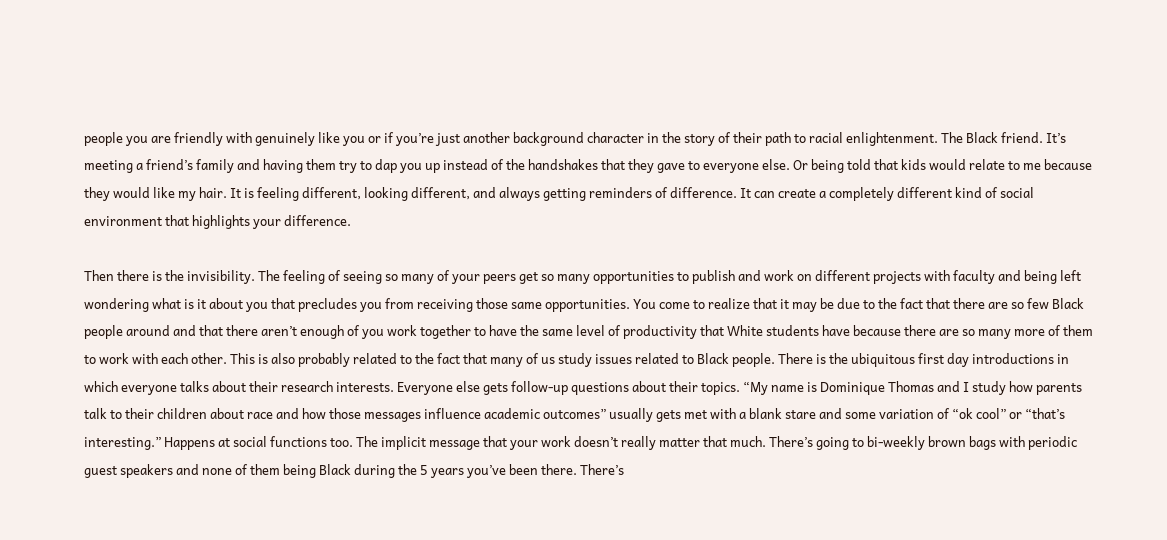people you are friendly with genuinely like you or if you’re just another background character in the story of their path to racial enlightenment. The Black friend. It’s meeting a friend’s family and having them try to dap you up instead of the handshakes that they gave to everyone else. Or being told that kids would relate to me because they would like my hair. It is feeling different, looking different, and always getting reminders of difference. It can create a completely different kind of social environment that highlights your difference.

Then there is the invisibility. The feeling of seeing so many of your peers get so many opportunities to publish and work on different projects with faculty and being left wondering what is it about you that precludes you from receiving those same opportunities. You come to realize that it may be due to the fact that there are so few Black people around and that there aren’t enough of you work together to have the same level of productivity that White students have because there are so many more of them to work with each other. This is also probably related to the fact that many of us study issues related to Black people. There is the ubiquitous first day introductions in which everyone talks about their research interests. Everyone else gets follow-up questions about their topics. “My name is Dominique Thomas and I study how parents talk to their children about race and how those messages influence academic outcomes” usually gets met with a blank stare and some variation of “ok cool” or “that’s interesting.” Happens at social functions too. The implicit message that your work doesn’t really matter that much. There’s going to bi-weekly brown bags with periodic guest speakers and none of them being Black during the 5 years you’ve been there. There’s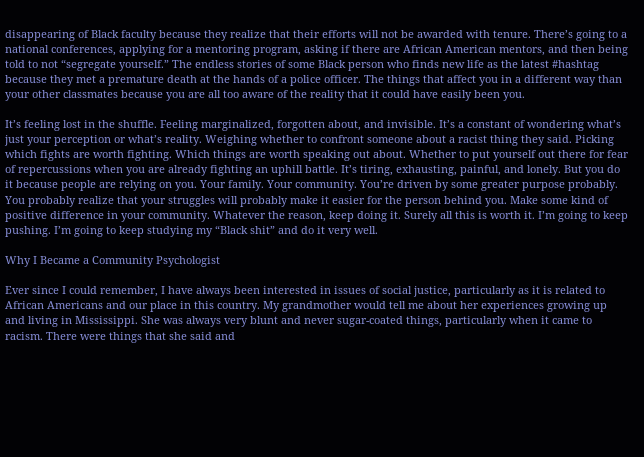disappearing of Black faculty because they realize that their efforts will not be awarded with tenure. There’s going to a national conferences, applying for a mentoring program, asking if there are African American mentors, and then being told to not “segregate yourself.” The endless stories of some Black person who finds new life as the latest #hashtag because they met a premature death at the hands of a police officer. The things that affect you in a different way than your other classmates because you are all too aware of the reality that it could have easily been you.

It’s feeling lost in the shuffle. Feeling marginalized, forgotten about, and invisible. It’s a constant of wondering what’s just your perception or what’s reality. Weighing whether to confront someone about a racist thing they said. Picking which fights are worth fighting. Which things are worth speaking out about. Whether to put yourself out there for fear of repercussions when you are already fighting an uphill battle. It’s tiring, exhausting, painful, and lonely. But you do it because people are relying on you. Your family. Your community. You’re driven by some greater purpose probably. You probably realize that your struggles will probably make it easier for the person behind you. Make some kind of positive difference in your community. Whatever the reason, keep doing it. Surely all this is worth it. I’m going to keep pushing. I’m going to keep studying my “Black shit” and do it very well.

Why I Became a Community Psychologist

Ever since I could remember, I have always been interested in issues of social justice, particularly as it is related to African Americans and our place in this country. My grandmother would tell me about her experiences growing up and living in Mississippi. She was always very blunt and never sugar-coated things, particularly when it came to racism. There were things that she said and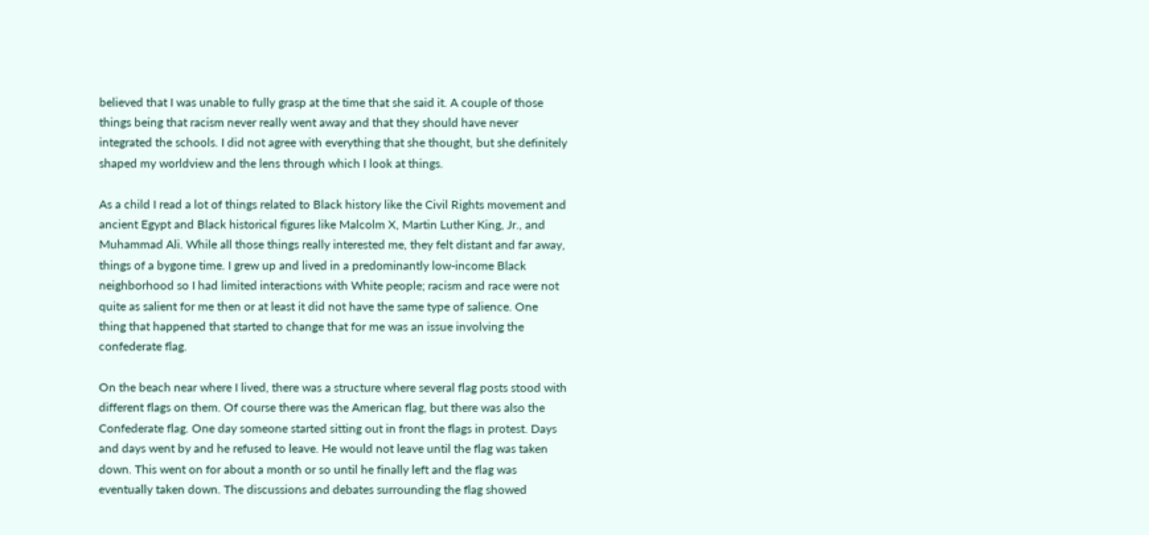believed that I was unable to fully grasp at the time that she said it. A couple of those things being that racism never really went away and that they should have never integrated the schools. I did not agree with everything that she thought, but she definitely shaped my worldview and the lens through which I look at things.

As a child I read a lot of things related to Black history like the Civil Rights movement and ancient Egypt and Black historical figures like Malcolm X, Martin Luther King, Jr., and Muhammad Ali. While all those things really interested me, they felt distant and far away, things of a bygone time. I grew up and lived in a predominantly low-income Black neighborhood so I had limited interactions with White people; racism and race were not quite as salient for me then or at least it did not have the same type of salience. One thing that happened that started to change that for me was an issue involving the confederate flag.

On the beach near where I lived, there was a structure where several flag posts stood with different flags on them. Of course there was the American flag, but there was also the Confederate flag. One day someone started sitting out in front the flags in protest. Days and days went by and he refused to leave. He would not leave until the flag was taken down. This went on for about a month or so until he finally left and the flag was eventually taken down. The discussions and debates surrounding the flag showed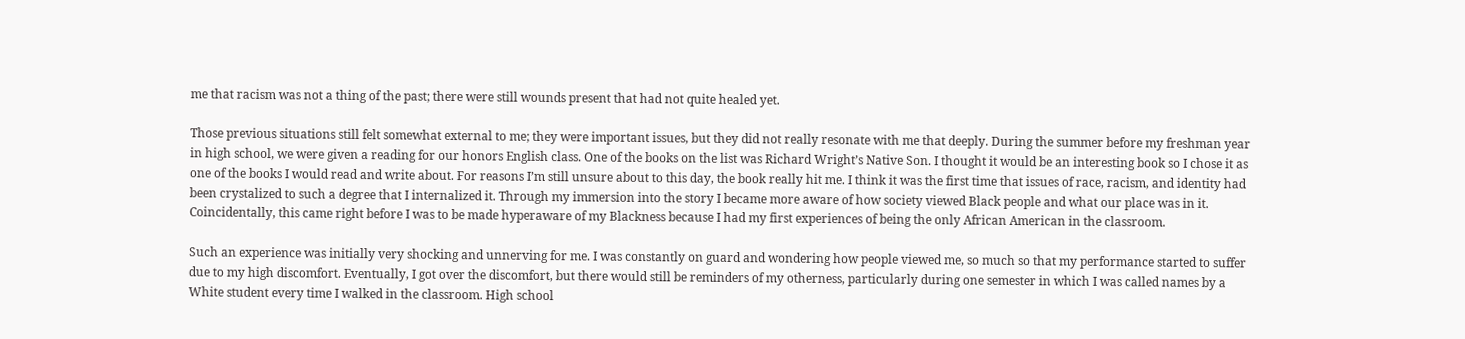me that racism was not a thing of the past; there were still wounds present that had not quite healed yet.

Those previous situations still felt somewhat external to me; they were important issues, but they did not really resonate with me that deeply. During the summer before my freshman year in high school, we were given a reading for our honors English class. One of the books on the list was Richard Wright’s Native Son. I thought it would be an interesting book so I chose it as one of the books I would read and write about. For reasons I’m still unsure about to this day, the book really hit me. I think it was the first time that issues of race, racism, and identity had been crystalized to such a degree that I internalized it. Through my immersion into the story I became more aware of how society viewed Black people and what our place was in it. Coincidentally, this came right before I was to be made hyperaware of my Blackness because I had my first experiences of being the only African American in the classroom.

Such an experience was initially very shocking and unnerving for me. I was constantly on guard and wondering how people viewed me, so much so that my performance started to suffer due to my high discomfort. Eventually, I got over the discomfort, but there would still be reminders of my otherness, particularly during one semester in which I was called names by a White student every time I walked in the classroom. High school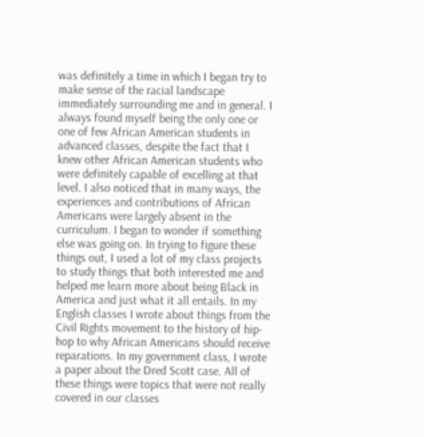was definitely a time in which I began try to make sense of the racial landscape immediately surrounding me and in general. I always found myself being the only one or one of few African American students in advanced classes, despite the fact that I knew other African American students who were definitely capable of excelling at that level. I also noticed that in many ways, the experiences and contributions of African Americans were largely absent in the curriculum. I began to wonder if something else was going on. In trying to figure these things out, I used a lot of my class projects to study things that both interested me and helped me learn more about being Black in America and just what it all entails. In my English classes I wrote about things from the Civil Rights movement to the history of hip-hop to why African Americans should receive reparations. In my government class, I wrote a paper about the Dred Scott case. All of these things were topics that were not really covered in our classes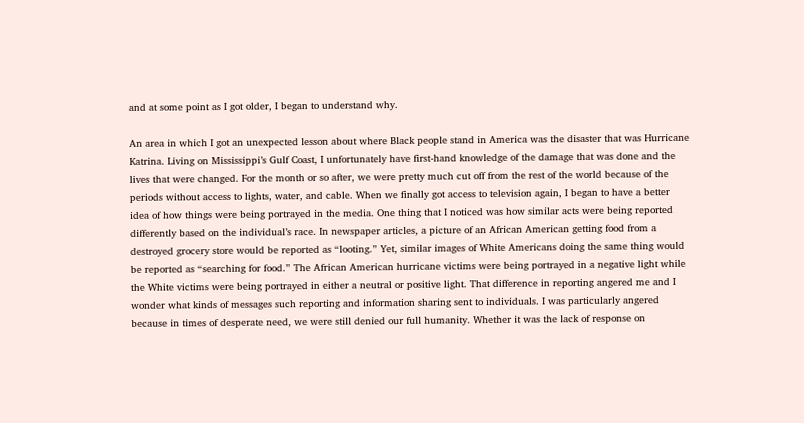and at some point as I got older, I began to understand why.

An area in which I got an unexpected lesson about where Black people stand in America was the disaster that was Hurricane Katrina. Living on Mississippi’s Gulf Coast, I unfortunately have first-hand knowledge of the damage that was done and the lives that were changed. For the month or so after, we were pretty much cut off from the rest of the world because of the periods without access to lights, water, and cable. When we finally got access to television again, I began to have a better idea of how things were being portrayed in the media. One thing that I noticed was how similar acts were being reported differently based on the individual’s race. In newspaper articles, a picture of an African American getting food from a destroyed grocery store would be reported as “looting.” Yet, similar images of White Americans doing the same thing would be reported as “searching for food.” The African American hurricane victims were being portrayed in a negative light while the White victims were being portrayed in either a neutral or positive light. That difference in reporting angered me and I wonder what kinds of messages such reporting and information sharing sent to individuals. I was particularly angered because in times of desperate need, we were still denied our full humanity. Whether it was the lack of response on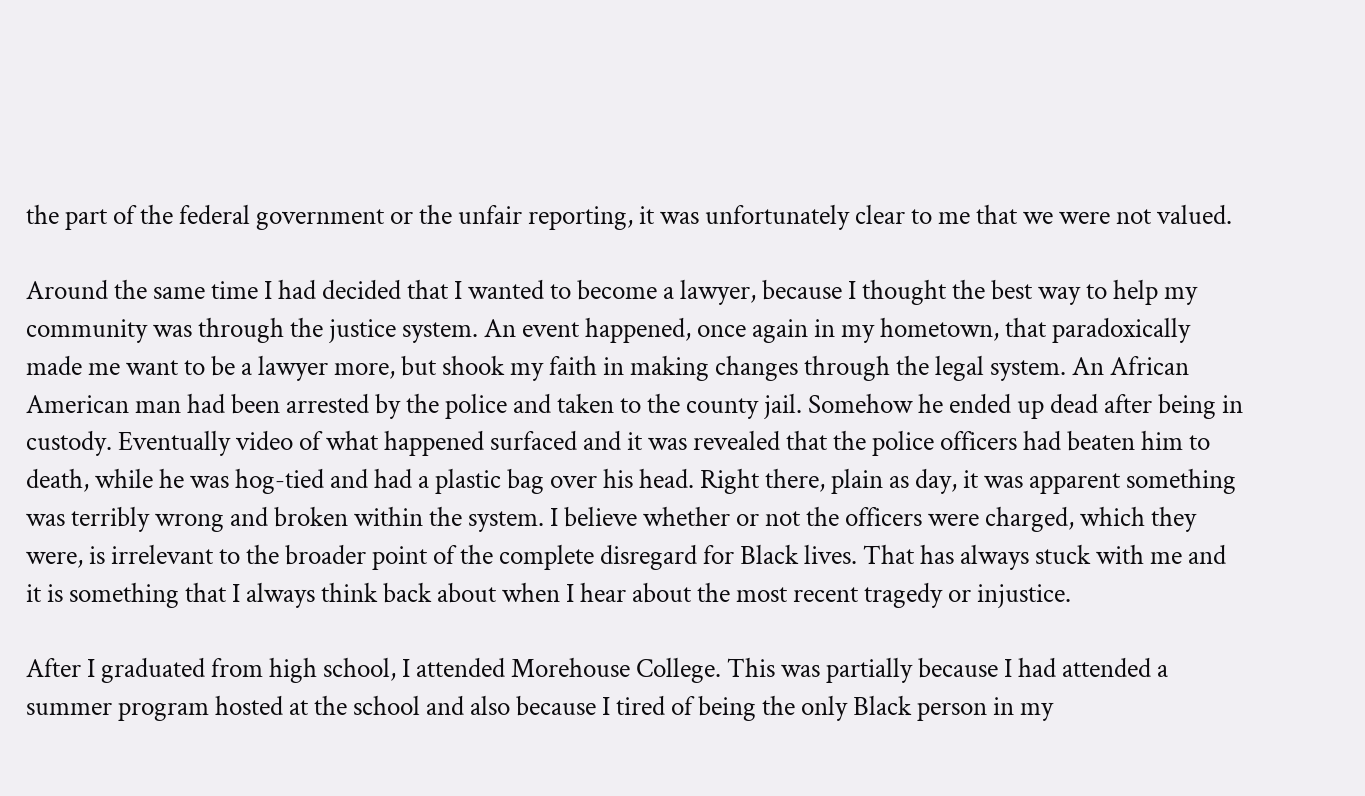the part of the federal government or the unfair reporting, it was unfortunately clear to me that we were not valued.

Around the same time I had decided that I wanted to become a lawyer, because I thought the best way to help my community was through the justice system. An event happened, once again in my hometown, that paradoxically made me want to be a lawyer more, but shook my faith in making changes through the legal system. An African American man had been arrested by the police and taken to the county jail. Somehow he ended up dead after being in custody. Eventually video of what happened surfaced and it was revealed that the police officers had beaten him to death, while he was hog-tied and had a plastic bag over his head. Right there, plain as day, it was apparent something was terribly wrong and broken within the system. I believe whether or not the officers were charged, which they were, is irrelevant to the broader point of the complete disregard for Black lives. That has always stuck with me and it is something that I always think back about when I hear about the most recent tragedy or injustice.

After I graduated from high school, I attended Morehouse College. This was partially because I had attended a summer program hosted at the school and also because I tired of being the only Black person in my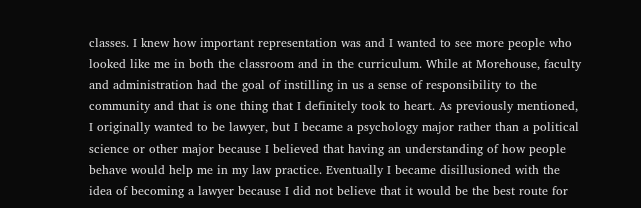classes. I knew how important representation was and I wanted to see more people who looked like me in both the classroom and in the curriculum. While at Morehouse, faculty and administration had the goal of instilling in us a sense of responsibility to the community and that is one thing that I definitely took to heart. As previously mentioned, I originally wanted to be lawyer, but I became a psychology major rather than a political science or other major because I believed that having an understanding of how people behave would help me in my law practice. Eventually I became disillusioned with the idea of becoming a lawyer because I did not believe that it would be the best route for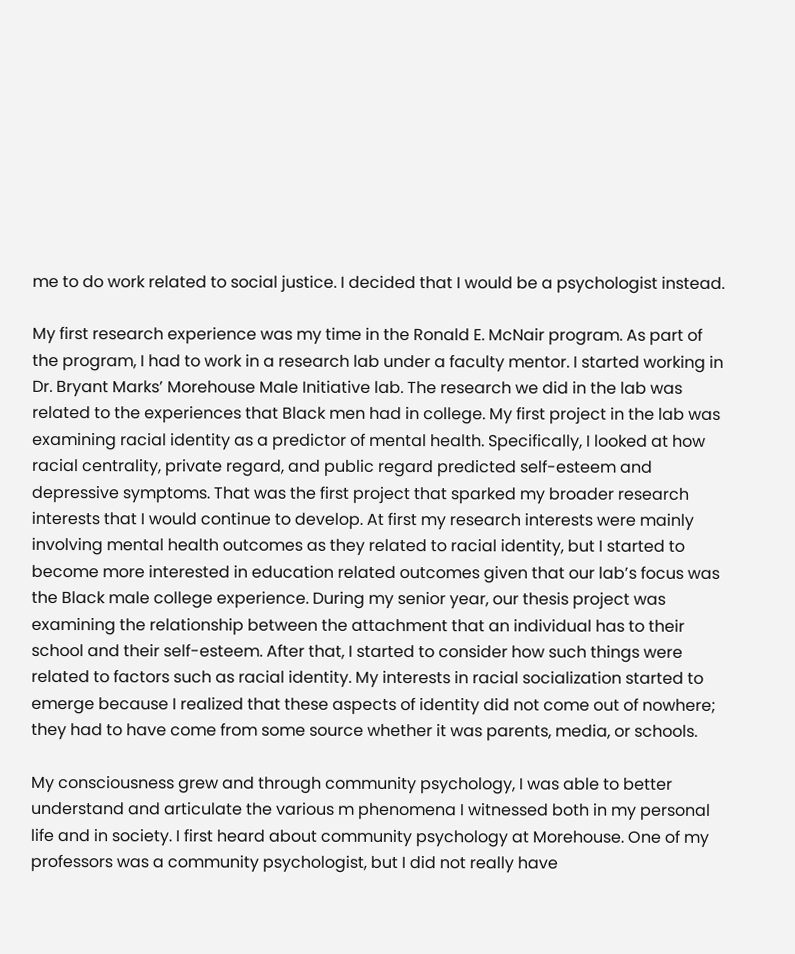me to do work related to social justice. I decided that I would be a psychologist instead.

My first research experience was my time in the Ronald E. McNair program. As part of the program, I had to work in a research lab under a faculty mentor. I started working in Dr. Bryant Marks’ Morehouse Male Initiative lab. The research we did in the lab was related to the experiences that Black men had in college. My first project in the lab was examining racial identity as a predictor of mental health. Specifically, I looked at how racial centrality, private regard, and public regard predicted self-esteem and depressive symptoms. That was the first project that sparked my broader research interests that I would continue to develop. At first my research interests were mainly involving mental health outcomes as they related to racial identity, but I started to become more interested in education related outcomes given that our lab’s focus was the Black male college experience. During my senior year, our thesis project was examining the relationship between the attachment that an individual has to their school and their self-esteem. After that, I started to consider how such things were related to factors such as racial identity. My interests in racial socialization started to emerge because I realized that these aspects of identity did not come out of nowhere; they had to have come from some source whether it was parents, media, or schools.

My consciousness grew and through community psychology, I was able to better understand and articulate the various m phenomena I witnessed both in my personal life and in society. I first heard about community psychology at Morehouse. One of my professors was a community psychologist, but I did not really have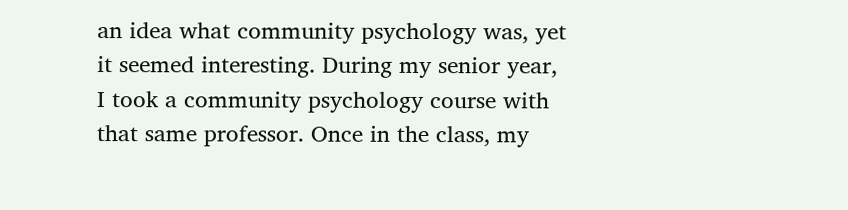an idea what community psychology was, yet it seemed interesting. During my senior year, I took a community psychology course with that same professor. Once in the class, my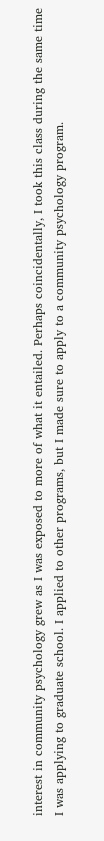interest in community psychology grew as I was exposed to more of what it entailed. Perhaps coincidentally, I took this class during the same time I was applying to graduate school. I applied to other programs, but I made sure to apply to a community psychology program.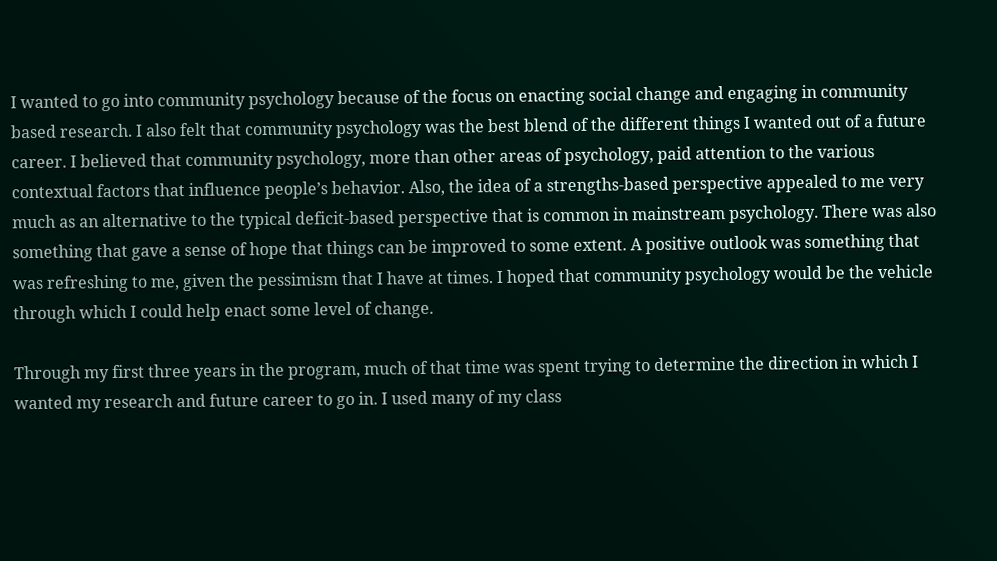I wanted to go into community psychology because of the focus on enacting social change and engaging in community based research. I also felt that community psychology was the best blend of the different things I wanted out of a future career. I believed that community psychology, more than other areas of psychology, paid attention to the various contextual factors that influence people’s behavior. Also, the idea of a strengths-based perspective appealed to me very much as an alternative to the typical deficit-based perspective that is common in mainstream psychology. There was also something that gave a sense of hope that things can be improved to some extent. A positive outlook was something that was refreshing to me, given the pessimism that I have at times. I hoped that community psychology would be the vehicle through which I could help enact some level of change.

Through my first three years in the program, much of that time was spent trying to determine the direction in which I wanted my research and future career to go in. I used many of my class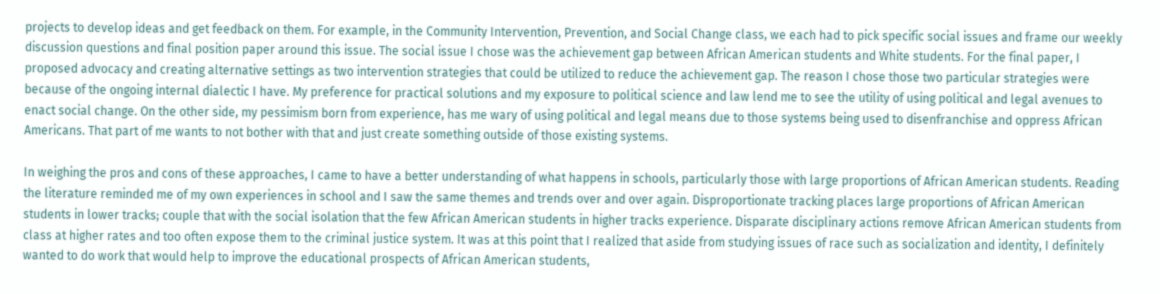projects to develop ideas and get feedback on them. For example, in the Community Intervention, Prevention, and Social Change class, we each had to pick specific social issues and frame our weekly discussion questions and final position paper around this issue. The social issue I chose was the achievement gap between African American students and White students. For the final paper, I proposed advocacy and creating alternative settings as two intervention strategies that could be utilized to reduce the achievement gap. The reason I chose those two particular strategies were because of the ongoing internal dialectic I have. My preference for practical solutions and my exposure to political science and law lend me to see the utility of using political and legal avenues to enact social change. On the other side, my pessimism born from experience, has me wary of using political and legal means due to those systems being used to disenfranchise and oppress African Americans. That part of me wants to not bother with that and just create something outside of those existing systems.

In weighing the pros and cons of these approaches, I came to have a better understanding of what happens in schools, particularly those with large proportions of African American students. Reading the literature reminded me of my own experiences in school and I saw the same themes and trends over and over again. Disproportionate tracking places large proportions of African American students in lower tracks; couple that with the social isolation that the few African American students in higher tracks experience. Disparate disciplinary actions remove African American students from class at higher rates and too often expose them to the criminal justice system. It was at this point that I realized that aside from studying issues of race such as socialization and identity, I definitely wanted to do work that would help to improve the educational prospects of African American students,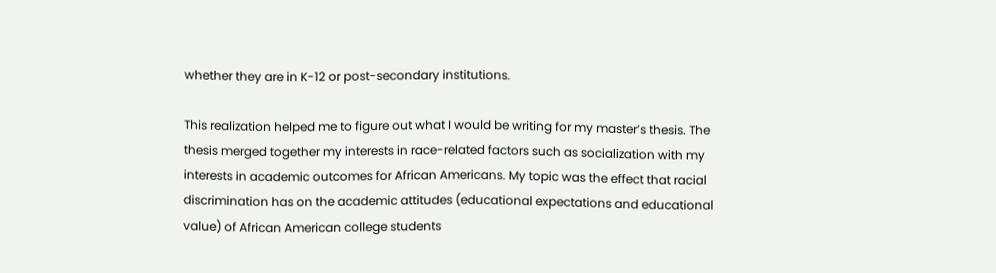whether they are in K-12 or post-secondary institutions.

This realization helped me to figure out what I would be writing for my master’s thesis. The thesis merged together my interests in race-related factors such as socialization with my interests in academic outcomes for African Americans. My topic was the effect that racial discrimination has on the academic attitudes (educational expectations and educational value) of African American college students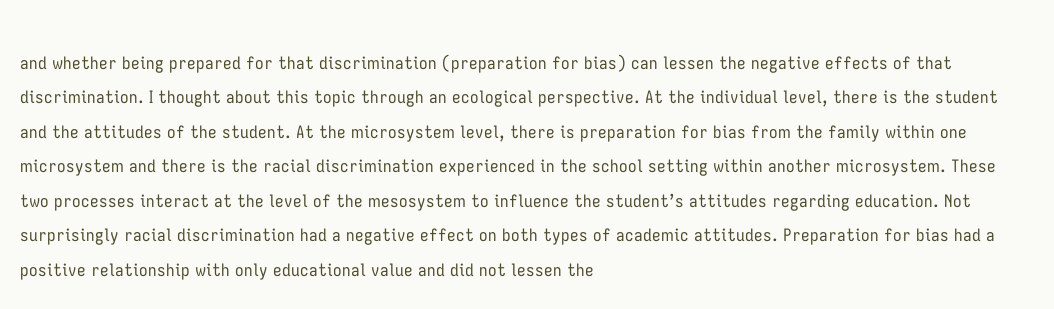and whether being prepared for that discrimination (preparation for bias) can lessen the negative effects of that discrimination. I thought about this topic through an ecological perspective. At the individual level, there is the student and the attitudes of the student. At the microsystem level, there is preparation for bias from the family within one microsystem and there is the racial discrimination experienced in the school setting within another microsystem. These two processes interact at the level of the mesosystem to influence the student’s attitudes regarding education. Not surprisingly racial discrimination had a negative effect on both types of academic attitudes. Preparation for bias had a positive relationship with only educational value and did not lessen the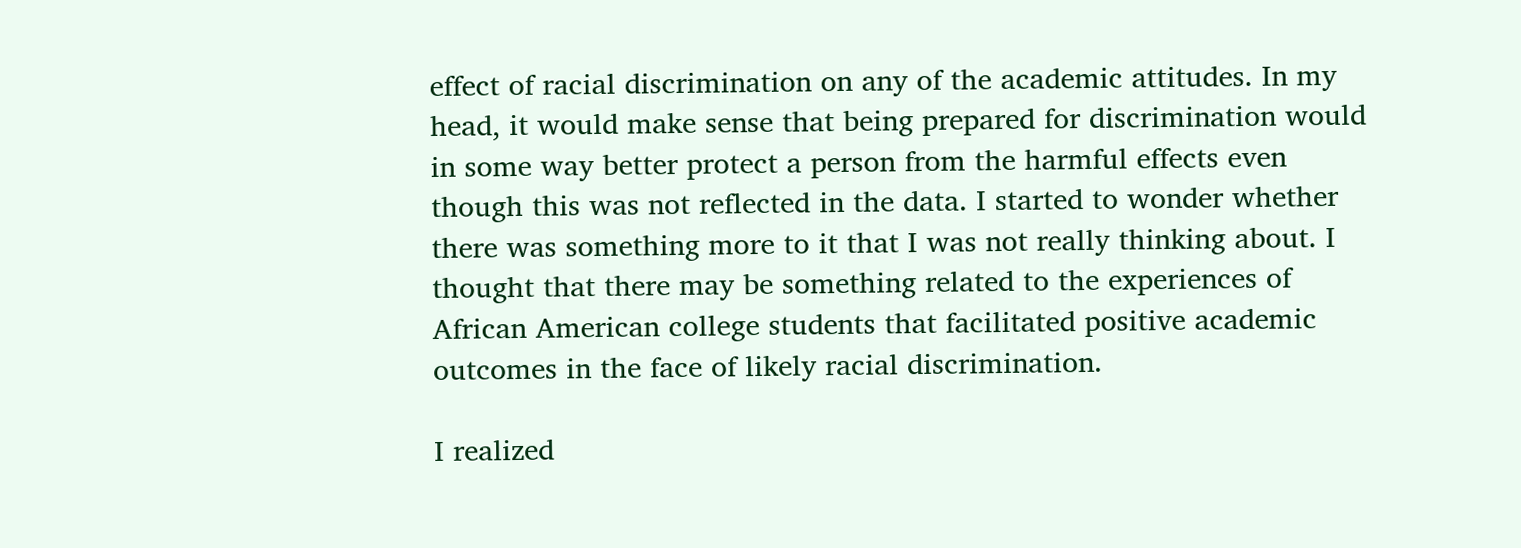effect of racial discrimination on any of the academic attitudes. In my head, it would make sense that being prepared for discrimination would in some way better protect a person from the harmful effects even though this was not reflected in the data. I started to wonder whether there was something more to it that I was not really thinking about. I thought that there may be something related to the experiences of African American college students that facilitated positive academic outcomes in the face of likely racial discrimination.

I realized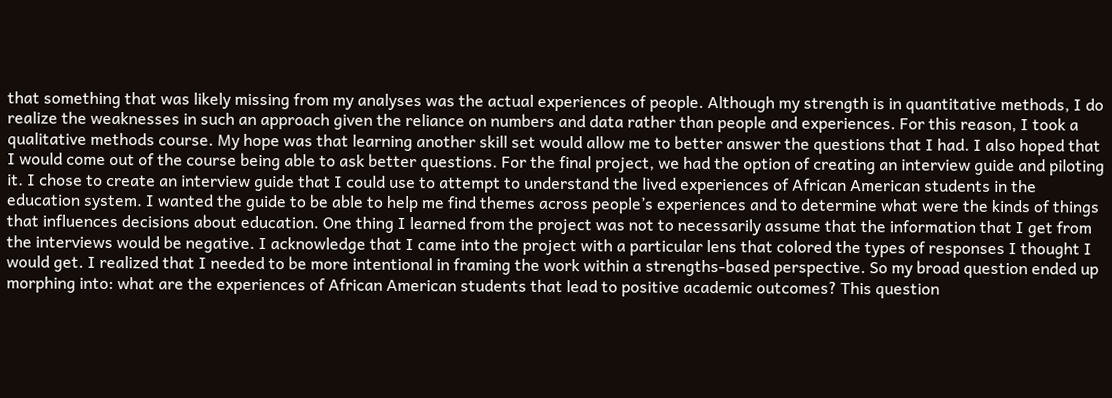that something that was likely missing from my analyses was the actual experiences of people. Although my strength is in quantitative methods, I do realize the weaknesses in such an approach given the reliance on numbers and data rather than people and experiences. For this reason, I took a qualitative methods course. My hope was that learning another skill set would allow me to better answer the questions that I had. I also hoped that I would come out of the course being able to ask better questions. For the final project, we had the option of creating an interview guide and piloting it. I chose to create an interview guide that I could use to attempt to understand the lived experiences of African American students in the education system. I wanted the guide to be able to help me find themes across people’s experiences and to determine what were the kinds of things that influences decisions about education. One thing I learned from the project was not to necessarily assume that the information that I get from the interviews would be negative. I acknowledge that I came into the project with a particular lens that colored the types of responses I thought I would get. I realized that I needed to be more intentional in framing the work within a strengths-based perspective. So my broad question ended up morphing into: what are the experiences of African American students that lead to positive academic outcomes? This question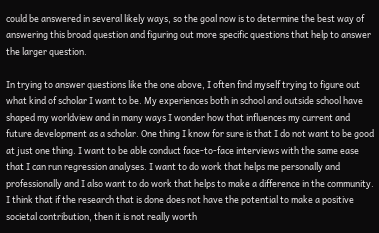could be answered in several likely ways, so the goal now is to determine the best way of answering this broad question and figuring out more specific questions that help to answer the larger question.

In trying to answer questions like the one above, I often find myself trying to figure out what kind of scholar I want to be. My experiences both in school and outside school have shaped my worldview and in many ways I wonder how that influences my current and future development as a scholar. One thing I know for sure is that I do not want to be good at just one thing. I want to be able conduct face-to-face interviews with the same ease that I can run regression analyses. I want to do work that helps me personally and professionally and I also want to do work that helps to make a difference in the community. I think that if the research that is done does not have the potential to make a positive societal contribution, then it is not really worth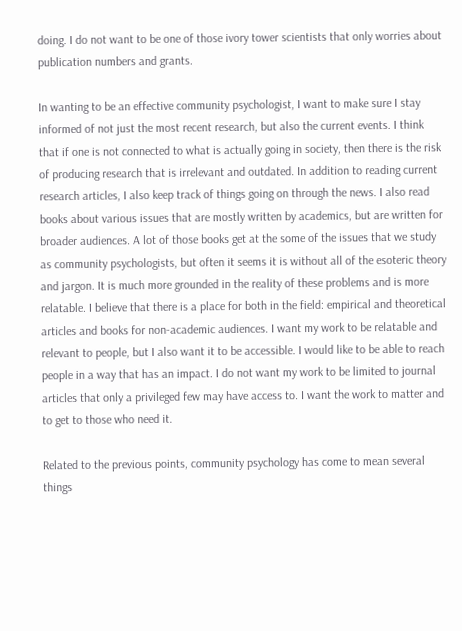doing. I do not want to be one of those ivory tower scientists that only worries about publication numbers and grants.

In wanting to be an effective community psychologist, I want to make sure I stay informed of not just the most recent research, but also the current events. I think that if one is not connected to what is actually going in society, then there is the risk of producing research that is irrelevant and outdated. In addition to reading current research articles, I also keep track of things going on through the news. I also read books about various issues that are mostly written by academics, but are written for broader audiences. A lot of those books get at the some of the issues that we study as community psychologists, but often it seems it is without all of the esoteric theory and jargon. It is much more grounded in the reality of these problems and is more relatable. I believe that there is a place for both in the field: empirical and theoretical articles and books for non-academic audiences. I want my work to be relatable and relevant to people, but I also want it to be accessible. I would like to be able to reach people in a way that has an impact. I do not want my work to be limited to journal articles that only a privileged few may have access to. I want the work to matter and to get to those who need it.

Related to the previous points, community psychology has come to mean several things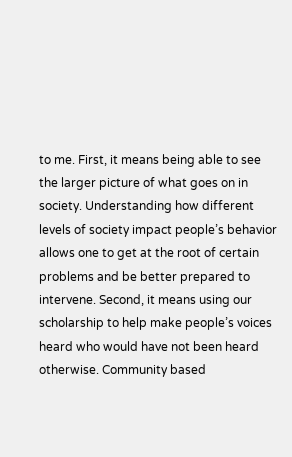to me. First, it means being able to see the larger picture of what goes on in society. Understanding how different levels of society impact people’s behavior allows one to get at the root of certain problems and be better prepared to intervene. Second, it means using our scholarship to help make people’s voices heard who would have not been heard otherwise. Community based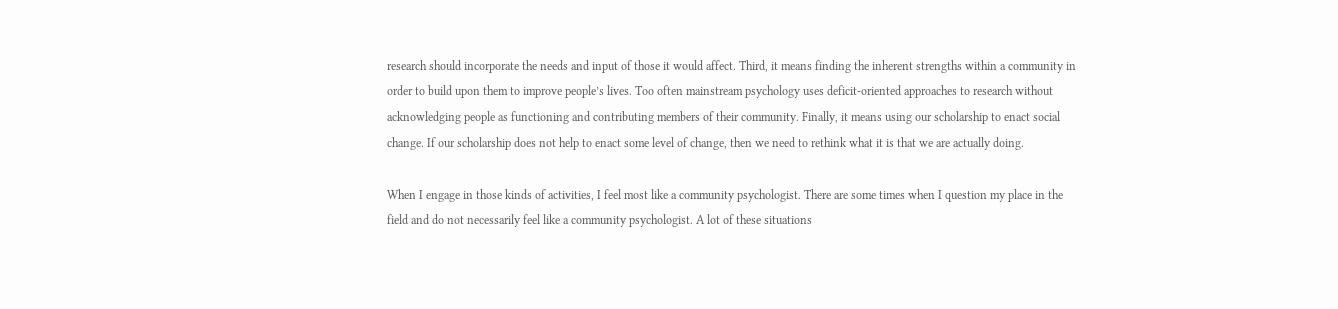research should incorporate the needs and input of those it would affect. Third, it means finding the inherent strengths within a community in order to build upon them to improve people’s lives. Too often mainstream psychology uses deficit-oriented approaches to research without acknowledging people as functioning and contributing members of their community. Finally, it means using our scholarship to enact social change. If our scholarship does not help to enact some level of change, then we need to rethink what it is that we are actually doing.

When I engage in those kinds of activities, I feel most like a community psychologist. There are some times when I question my place in the field and do not necessarily feel like a community psychologist. A lot of these situations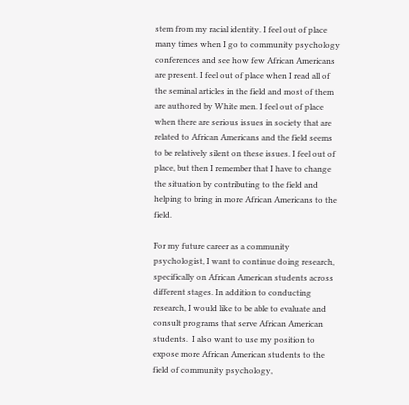stem from my racial identity. I feel out of place many times when I go to community psychology conferences and see how few African Americans are present. I feel out of place when I read all of the seminal articles in the field and most of them are authored by White men. I feel out of place when there are serious issues in society that are related to African Americans and the field seems to be relatively silent on these issues. I feel out of place, but then I remember that I have to change the situation by contributing to the field and helping to bring in more African Americans to the field.

For my future career as a community psychologist, I want to continue doing research, specifically on African American students across different stages. In addition to conducting research, I would like to be able to evaluate and consult programs that serve African American students.  I also want to use my position to expose more African American students to the field of community psychology,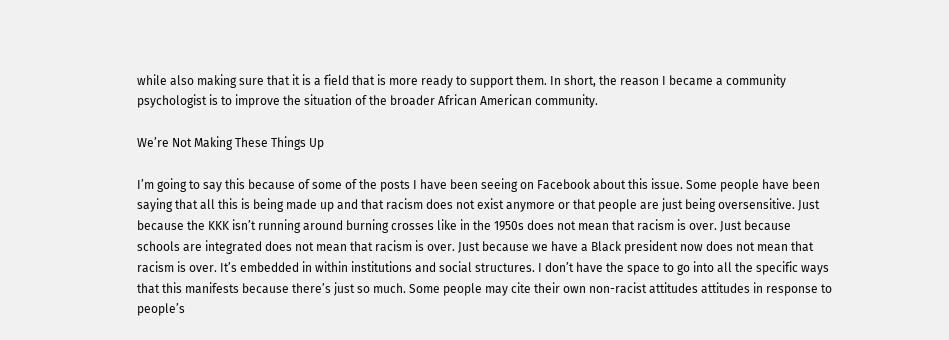while also making sure that it is a field that is more ready to support them. In short, the reason I became a community psychologist is to improve the situation of the broader African American community.

We’re Not Making These Things Up

I’m going to say this because of some of the posts I have been seeing on Facebook about this issue. Some people have been saying that all this is being made up and that racism does not exist anymore or that people are just being oversensitive. Just because the KKK isn’t running around burning crosses like in the 1950s does not mean that racism is over. Just because schools are integrated does not mean that racism is over. Just because we have a Black president now does not mean that racism is over. It’s embedded in within institutions and social structures. I don’t have the space to go into all the specific ways that this manifests because there’s just so much. Some people may cite their own non-racist attitudes attitudes in response to people’s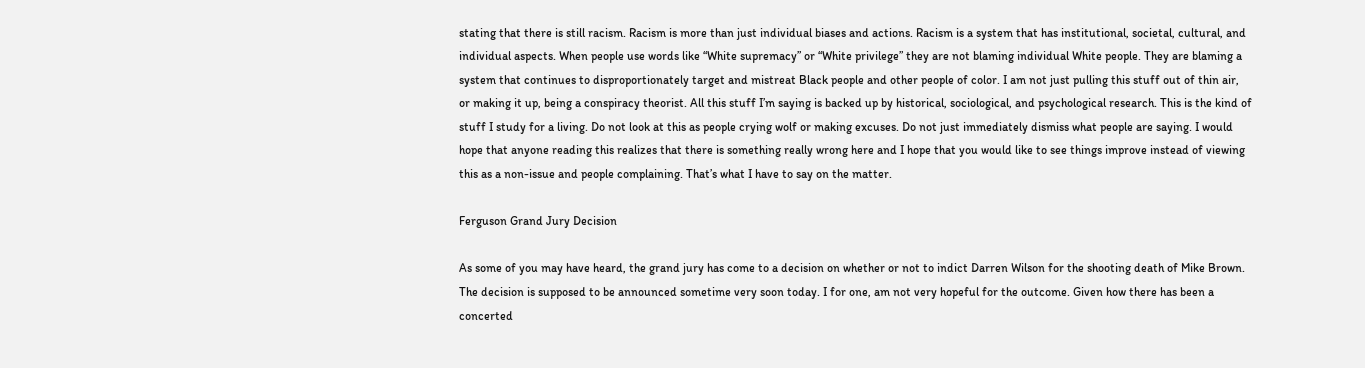stating that there is still racism. Racism is more than just individual biases and actions. Racism is a system that has institutional, societal, cultural, and individual aspects. When people use words like “White supremacy” or “White privilege” they are not blaming individual White people. They are blaming a system that continues to disproportionately target and mistreat Black people and other people of color. I am not just pulling this stuff out of thin air, or making it up, being a conspiracy theorist. All this stuff I’m saying is backed up by historical, sociological, and psychological research. This is the kind of stuff I study for a living. Do not look at this as people crying wolf or making excuses. Do not just immediately dismiss what people are saying. I would hope that anyone reading this realizes that there is something really wrong here and I hope that you would like to see things improve instead of viewing this as a non-issue and people complaining. That’s what I have to say on the matter.

Ferguson Grand Jury Decision

As some of you may have heard, the grand jury has come to a decision on whether or not to indict Darren Wilson for the shooting death of Mike Brown. The decision is supposed to be announced sometime very soon today. I for one, am not very hopeful for the outcome. Given how there has been a concerted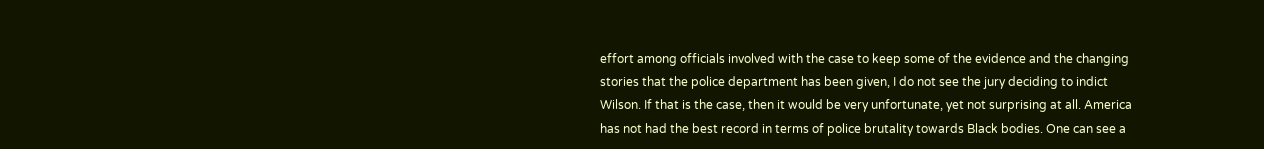effort among officials involved with the case to keep some of the evidence and the changing stories that the police department has been given, I do not see the jury deciding to indict Wilson. If that is the case, then it would be very unfortunate, yet not surprising at all. America has not had the best record in terms of police brutality towards Black bodies. One can see a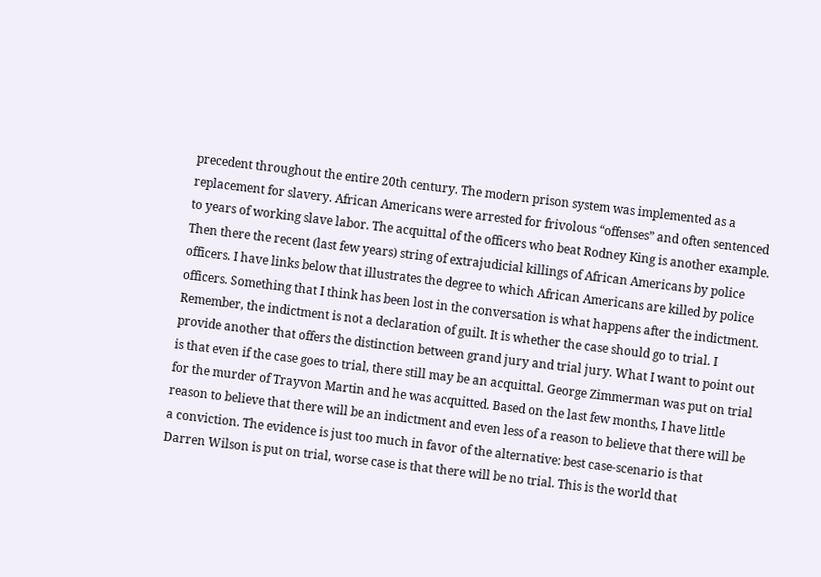precedent throughout the entire 20th century. The modern prison system was implemented as a replacement for slavery. African Americans were arrested for frivolous “offenses” and often sentenced to years of working slave labor. The acquittal of the officers who beat Rodney King is another example.  Then there the recent (last few years) string of extrajudicial killings of African Americans by police officers. I have links below that illustrates the degree to which African Americans are killed by police officers. Something that I think has been lost in the conversation is what happens after the indictment. Remember, the indictment is not a declaration of guilt. It is whether the case should go to trial. I provide another that offers the distinction between grand jury and trial jury. What I want to point out is that even if the case goes to trial, there still may be an acquittal. George Zimmerman was put on trial for the murder of Trayvon Martin and he was acquitted. Based on the last few months, I have little reason to believe that there will be an indictment and even less of a reason to believe that there will be a conviction. The evidence is just too much in favor of the alternative: best case-scenario is that Darren Wilson is put on trial, worse case is that there will be no trial. This is the world that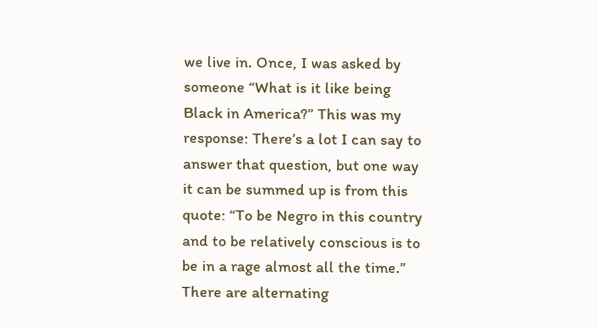we live in. Once, I was asked by someone “What is it like being Black in America?” This was my response: There’s a lot I can say to answer that question, but one way it can be summed up is from this quote: “To be Negro in this country and to be relatively conscious is to be in a rage almost all the time.” There are alternating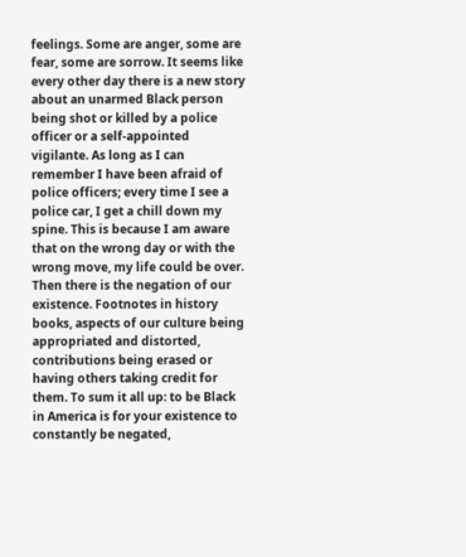feelings. Some are anger, some are fear, some are sorrow. It seems like every other day there is a new story about an unarmed Black person being shot or killed by a police officer or a self-appointed vigilante. As long as I can remember I have been afraid of police officers; every time I see a police car, I get a chill down my spine. This is because I am aware that on the wrong day or with the wrong move, my life could be over. Then there is the negation of our existence. Footnotes in history books, aspects of our culture being appropriated and distorted, contributions being erased or having others taking credit for them. To sum it all up: to be Black in America is for your existence to constantly be negated,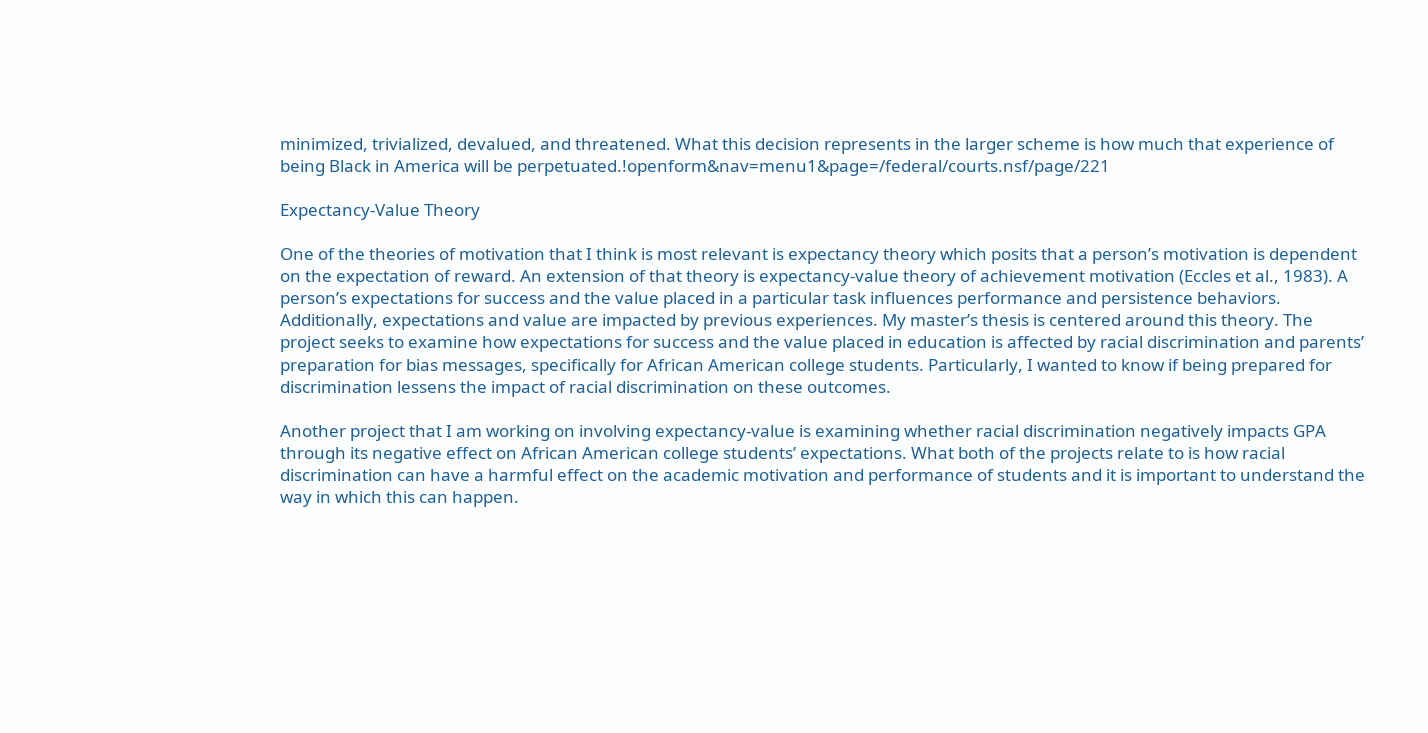minimized, trivialized, devalued, and threatened. What this decision represents in the larger scheme is how much that experience of being Black in America will be perpetuated.!openform&nav=menu1&page=/federal/courts.nsf/page/221

Expectancy-Value Theory

One of the theories of motivation that I think is most relevant is expectancy theory which posits that a person’s motivation is dependent on the expectation of reward. An extension of that theory is expectancy-value theory of achievement motivation (Eccles et al., 1983). A person’s expectations for success and the value placed in a particular task influences performance and persistence behaviors. Additionally, expectations and value are impacted by previous experiences. My master’s thesis is centered around this theory. The project seeks to examine how expectations for success and the value placed in education is affected by racial discrimination and parents’ preparation for bias messages, specifically for African American college students. Particularly, I wanted to know if being prepared for discrimination lessens the impact of racial discrimination on these outcomes.

Another project that I am working on involving expectancy-value is examining whether racial discrimination negatively impacts GPA through its negative effect on African American college students’ expectations. What both of the projects relate to is how racial discrimination can have a harmful effect on the academic motivation and performance of students and it is important to understand the way in which this can happen.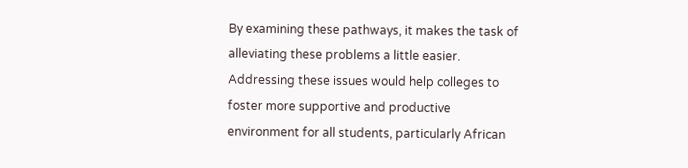By examining these pathways, it makes the task of alleviating these problems a little easier. Addressing these issues would help colleges to foster more supportive and productive environment for all students, particularly African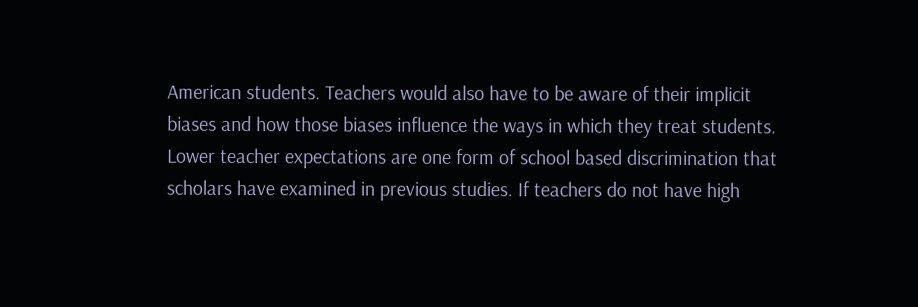American students. Teachers would also have to be aware of their implicit biases and how those biases influence the ways in which they treat students. Lower teacher expectations are one form of school based discrimination that scholars have examined in previous studies. If teachers do not have high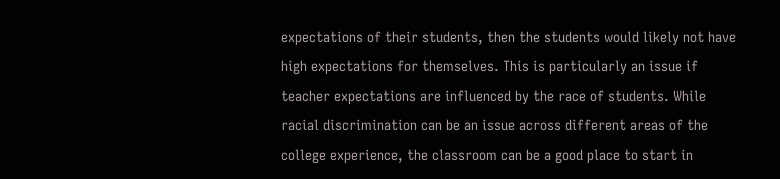expectations of their students, then the students would likely not have high expectations for themselves. This is particularly an issue if teacher expectations are influenced by the race of students. While racial discrimination can be an issue across different areas of the college experience, the classroom can be a good place to start in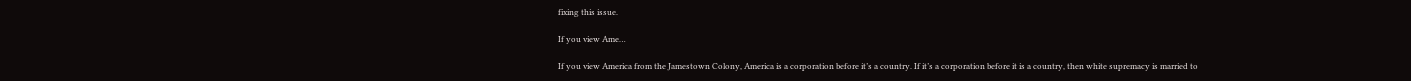fixing this issue.

If you view Ame…

If you view America from the Jamestown Colony, America is a corporation before it’s a country. If it’s a corporation before it is a country, then white supremacy is married to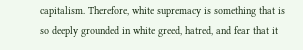capitalism. Therefore, white supremacy is something that is so deeply grounded in white greed, hatred, and fear that it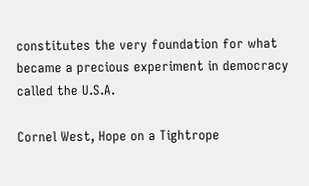constitutes the very foundation for what became a precious experiment in democracy called the U.S.A.

Cornel West, Hope on a Tightrope